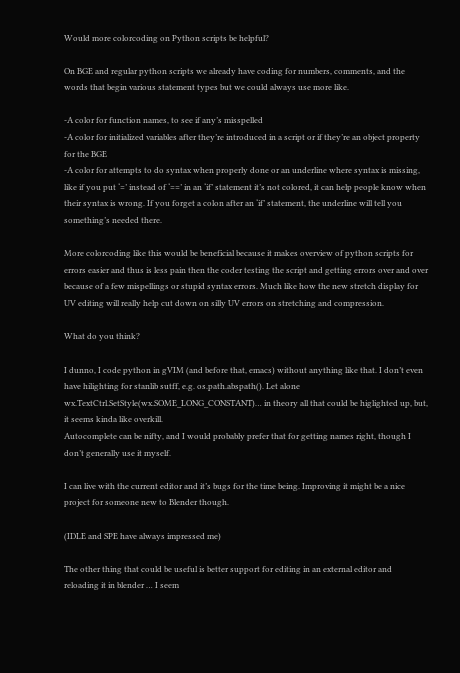Would more colorcoding on Python scripts be helpful?

On BGE and regular python scripts we already have coding for numbers, comments, and the words that begin various statement types but we could always use more like.

-A color for function names, to see if any’s misspelled
-A color for initialized variables after they’re introduced in a script or if they’re an object property for the BGE
-A color for attempts to do syntax when properly done or an underline where syntax is missing, like if you put ‘=’ instead of ‘==’ in an ‘if’ statement it’s not colored, it can help people know when their syntax is wrong. If you forget a colon after an ‘if’ statement, the underline will tell you something’s needed there.

More colorcoding like this would be beneficial because it makes overview of python scripts for errors easier and thus is less pain then the coder testing the script and getting errors over and over because of a few mispellings or stupid syntax errors. Much like how the new stretch display for UV editing will really help cut down on silly UV errors on stretching and compression.

What do you think?

I dunno, I code python in gVIM (and before that, emacs) without anything like that. I don’t even have hilighting for stanlib sutff, e.g. os.path.abspath(). Let alone wx.TextCtrl.SetStyle(wx.SOME_LONG_CONSTANT)… in theory all that could be higlighted up, but, it seems kinda like overkill.
Autocomplete can be nifty, and I would probably prefer that for getting names right, though I don’t generally use it myself.

I can live with the current editor and it’s bugs for the time being. Improving it might be a nice project for someone new to Blender though.

(IDLE and SPE have always impressed me)

The other thing that could be useful is better support for editing in an external editor and reloading it in blender … I seem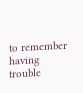to remember having trouble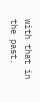with that in the past.